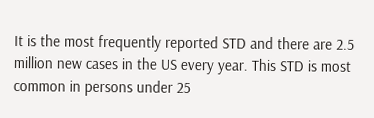It is the most frequently reported STD and there are 2.5 million new cases in the US every year. This STD is most common in persons under 25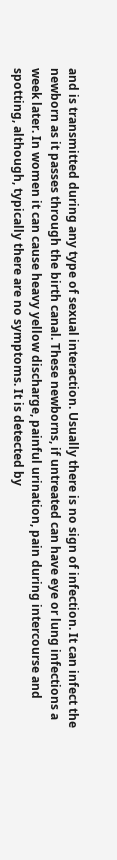and is transmitted during any type of sexual interaction. Usually there is no sign of infection. It can infect the newborn as it passes through the birth canal. These newborns, if untreated can have eye or lung infections a week later. In women it can cause heavy yellow discharge, painful urination, pain during intercourse and spotting, although, typically there are no symptoms. It is detected by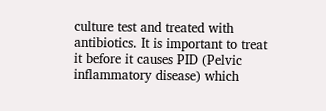culture test and treated with antibiotics. It is important to treat it before it causes PID (Pelvic inflammatory disease) which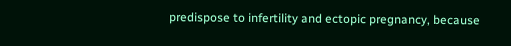predispose to infertility and ectopic pregnancy, because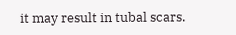it may result in tubal scars.